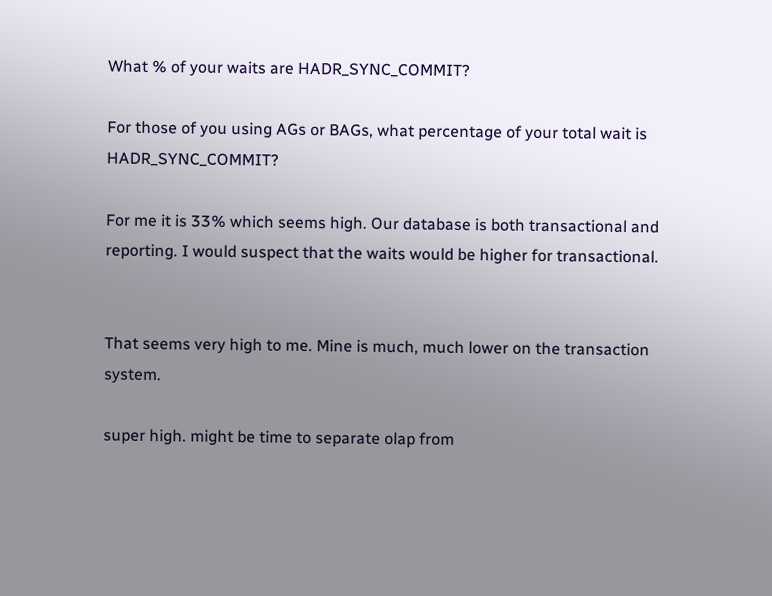What % of your waits are HADR_SYNC_COMMIT?

For those of you using AGs or BAGs, what percentage of your total wait is HADR_SYNC_COMMIT?

For me it is 33% which seems high. Our database is both transactional and reporting. I would suspect that the waits would be higher for transactional.


That seems very high to me. Mine is much, much lower on the transaction system.

super high. might be time to separate olap from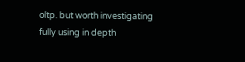oltp. but worth investigating fully using in depth